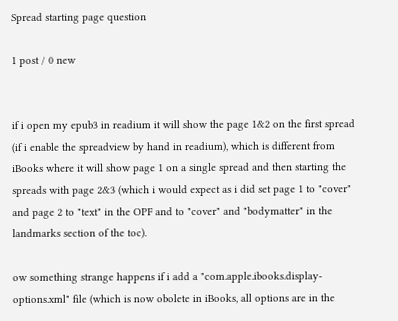Spread starting page question

1 post / 0 new


if i open my epub3 in readium it will show the page 1&2 on the first spread (if i enable the spreadview by hand in readium), which is different from iBooks where it will show page 1 on a single spread and then starting the spreads with page 2&3 (which i would expect as i did set page 1 to "cover" and page 2 to "text" in the OPF and to "cover" and "bodymatter" in the landmarks section of the toc).

ow something strange happens if i add a "com.apple.ibooks.display-options.xml" file (which is now obolete in iBooks, all options are in the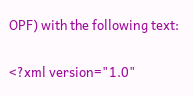OPF) with the following text:

<?xml version="1.0"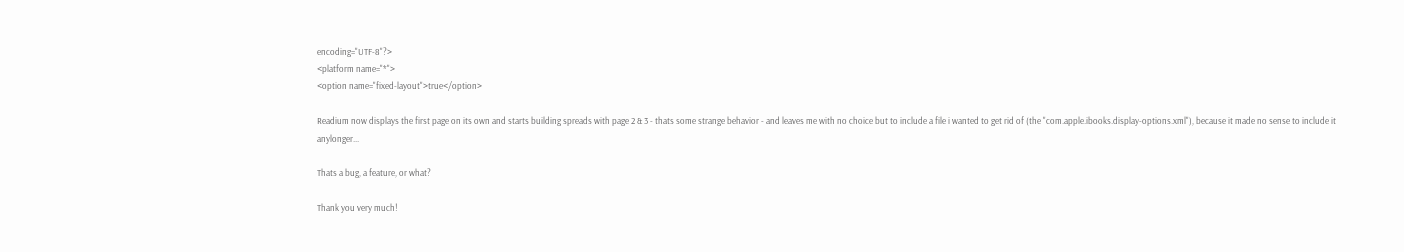encoding="UTF-8"?>
<platform name="*">
<option name="fixed-layout">true</option>

Readium now displays the first page on its own and starts building spreads with page 2 & 3 - thats some strange behavior - and leaves me with no choice but to include a file i wanted to get rid of (the "com.apple.ibooks.display-options.xml"), because it made no sense to include it anylonger...

Thats a bug, a feature, or what?

Thank you very much!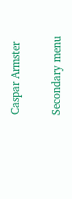Caspar Armster

Secondary menu